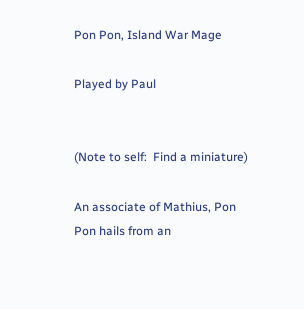Pon Pon, Island War Mage

Played by Paul


(Note to self:  Find a miniature)

An associate of Mathius, Pon Pon hails from an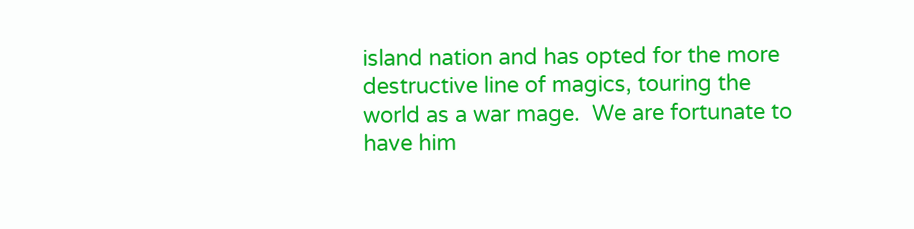island nation and has opted for the more destructive line of magics, touring the world as a war mage.  We are fortunate to have him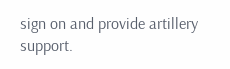sign on and provide artillery support.